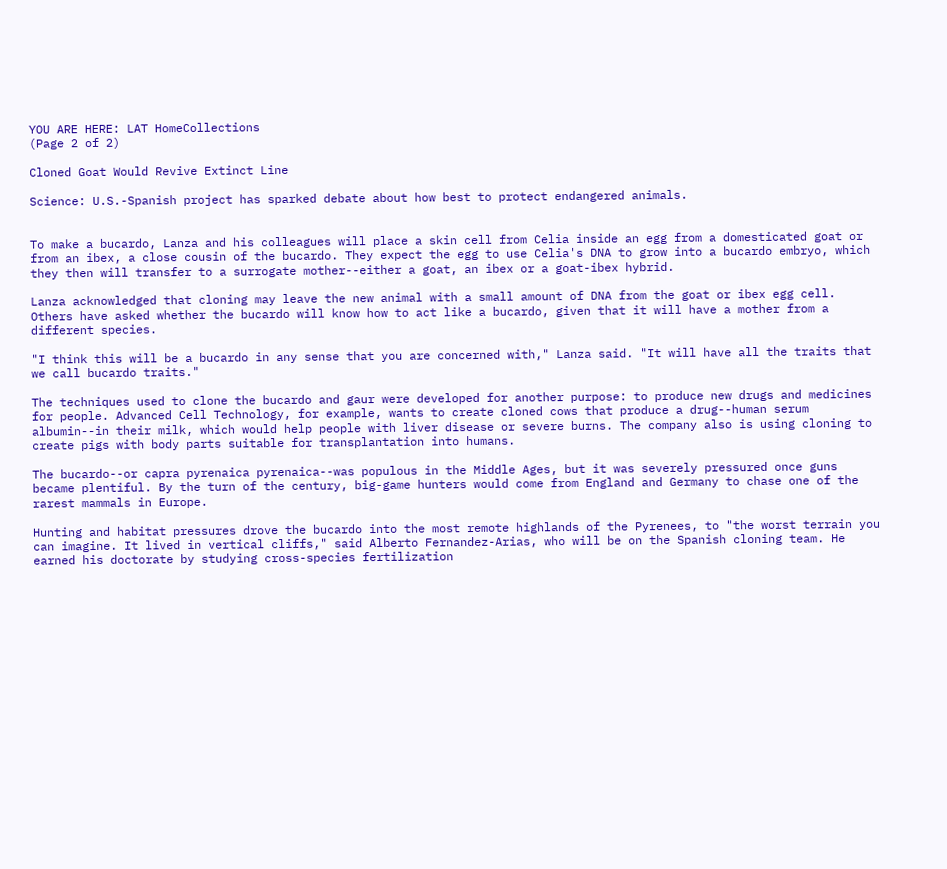YOU ARE HERE: LAT HomeCollections
(Page 2 of 2)

Cloned Goat Would Revive Extinct Line

Science: U.S.-Spanish project has sparked debate about how best to protect endangered animals.


To make a bucardo, Lanza and his colleagues will place a skin cell from Celia inside an egg from a domesticated goat or from an ibex, a close cousin of the bucardo. They expect the egg to use Celia's DNA to grow into a bucardo embryo, which they then will transfer to a surrogate mother--either a goat, an ibex or a goat-ibex hybrid.

Lanza acknowledged that cloning may leave the new animal with a small amount of DNA from the goat or ibex egg cell. Others have asked whether the bucardo will know how to act like a bucardo, given that it will have a mother from a different species.

"I think this will be a bucardo in any sense that you are concerned with," Lanza said. "It will have all the traits that we call bucardo traits."

The techniques used to clone the bucardo and gaur were developed for another purpose: to produce new drugs and medicines for people. Advanced Cell Technology, for example, wants to create cloned cows that produce a drug--human serum albumin--in their milk, which would help people with liver disease or severe burns. The company also is using cloning to create pigs with body parts suitable for transplantation into humans.

The bucardo--or capra pyrenaica pyrenaica--was populous in the Middle Ages, but it was severely pressured once guns became plentiful. By the turn of the century, big-game hunters would come from England and Germany to chase one of the rarest mammals in Europe.

Hunting and habitat pressures drove the bucardo into the most remote highlands of the Pyrenees, to "the worst terrain you can imagine. It lived in vertical cliffs," said Alberto Fernandez-Arias, who will be on the Spanish cloning team. He earned his doctorate by studying cross-species fertilization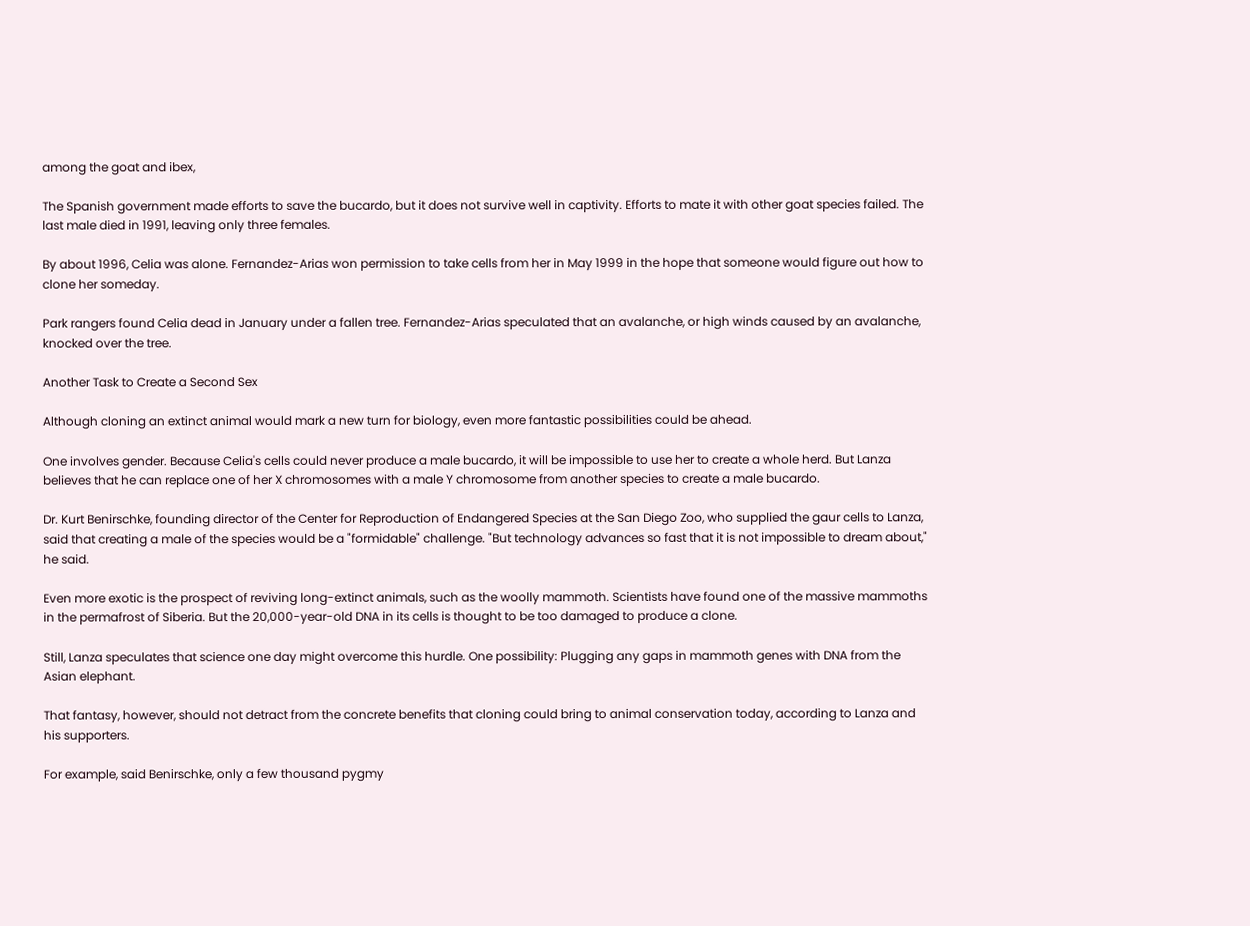among the goat and ibex,

The Spanish government made efforts to save the bucardo, but it does not survive well in captivity. Efforts to mate it with other goat species failed. The last male died in 1991, leaving only three females.

By about 1996, Celia was alone. Fernandez-Arias won permission to take cells from her in May 1999 in the hope that someone would figure out how to clone her someday.

Park rangers found Celia dead in January under a fallen tree. Fernandez-Arias speculated that an avalanche, or high winds caused by an avalanche, knocked over the tree.

Another Task to Create a Second Sex

Although cloning an extinct animal would mark a new turn for biology, even more fantastic possibilities could be ahead.

One involves gender. Because Celia's cells could never produce a male bucardo, it will be impossible to use her to create a whole herd. But Lanza believes that he can replace one of her X chromosomes with a male Y chromosome from another species to create a male bucardo.

Dr. Kurt Benirschke, founding director of the Center for Reproduction of Endangered Species at the San Diego Zoo, who supplied the gaur cells to Lanza, said that creating a male of the species would be a "formidable" challenge. "But technology advances so fast that it is not impossible to dream about," he said.

Even more exotic is the prospect of reviving long-extinct animals, such as the woolly mammoth. Scientists have found one of the massive mammoths in the permafrost of Siberia. But the 20,000-year-old DNA in its cells is thought to be too damaged to produce a clone.

Still, Lanza speculates that science one day might overcome this hurdle. One possibility: Plugging any gaps in mammoth genes with DNA from the Asian elephant.

That fantasy, however, should not detract from the concrete benefits that cloning could bring to animal conservation today, according to Lanza and his supporters.

For example, said Benirschke, only a few thousand pygmy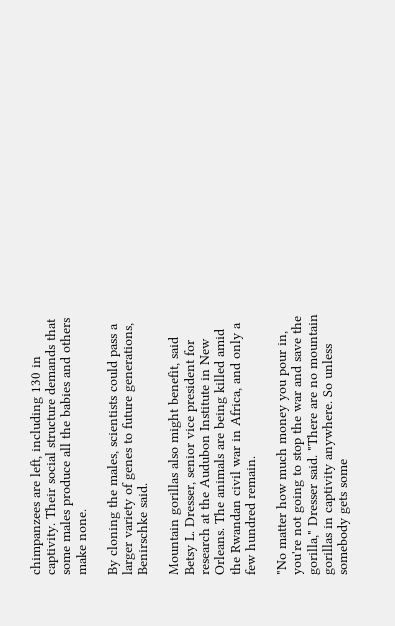chimpanzees are left, including 130 in captivity. Their social structure demands that some males produce all the babies and others make none.

By cloning the males, scientists could pass a larger variety of genes to future generations, Benirschke said.

Mountain gorillas also might benefit, said Betsy L. Dresser, senior vice president for research at the Audubon Institute in New Orleans. The animals are being killed amid the Rwandan civil war in Africa, and only a few hundred remain.

"No matter how much money you pour in, you're not going to stop the war and save the gorilla," Dresser said. "There are no mountain gorillas in captivity anywhere. So unless somebody gets some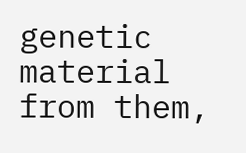genetic material from them,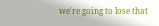we're going to lose that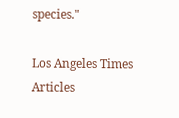species."

Los Angeles Times Articles